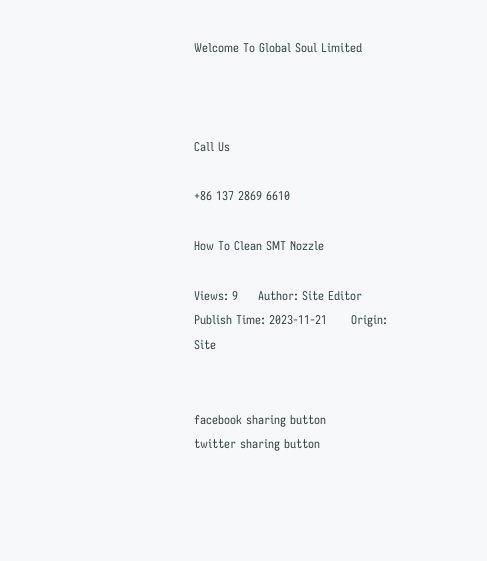Welcome To Global Soul Limited



Call Us

+86 137 2869 6610

How To Clean SMT Nozzle

Views: 9     Author: Site Editor     Publish Time: 2023-11-21      Origin: Site


facebook sharing button
twitter sharing button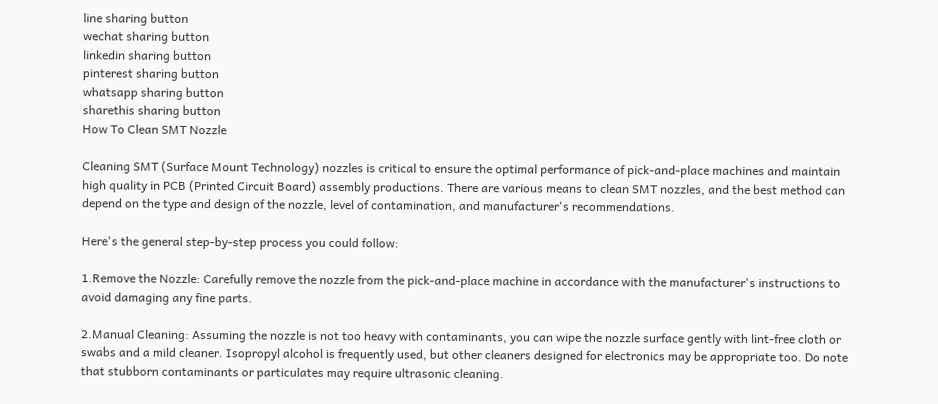line sharing button
wechat sharing button
linkedin sharing button
pinterest sharing button
whatsapp sharing button
sharethis sharing button
How To Clean SMT Nozzle

Cleaning SMT (Surface Mount Technology) nozzles is critical to ensure the optimal performance of pick-and-place machines and maintain high quality in PCB (Printed Circuit Board) assembly productions. There are various means to clean SMT nozzles, and the best method can depend on the type and design of the nozzle, level of contamination, and manufacturer's recommendations.

Here's the general step-by-step process you could follow:

1.Remove the Nozzle: Carefully remove the nozzle from the pick-and-place machine in accordance with the manufacturer's instructions to avoid damaging any fine parts.

2.Manual Cleaning: Assuming the nozzle is not too heavy with contaminants, you can wipe the nozzle surface gently with lint-free cloth or swabs and a mild cleaner. Isopropyl alcohol is frequently used, but other cleaners designed for electronics may be appropriate too. Do note that stubborn contaminants or particulates may require ultrasonic cleaning.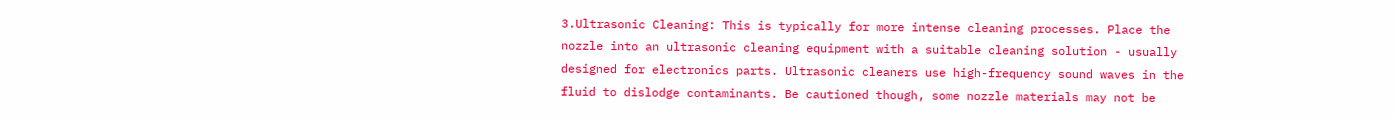3.Ultrasonic Cleaning: This is typically for more intense cleaning processes. Place the nozzle into an ultrasonic cleaning equipment with a suitable cleaning solution - usually designed for electronics parts. Ultrasonic cleaners use high-frequency sound waves in the fluid to dislodge contaminants. Be cautioned though, some nozzle materials may not be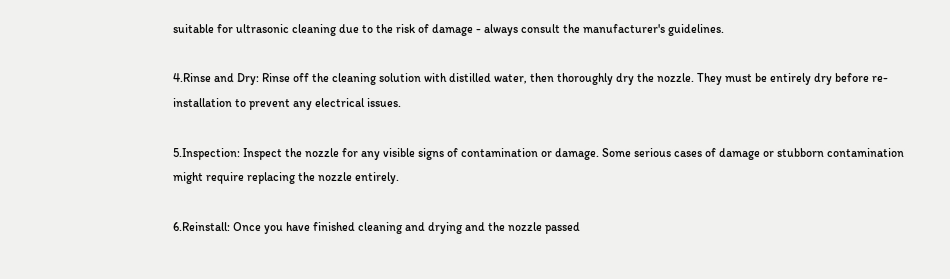suitable for ultrasonic cleaning due to the risk of damage - always consult the manufacturer's guidelines.

4.Rinse and Dry: Rinse off the cleaning solution with distilled water, then thoroughly dry the nozzle. They must be entirely dry before re-installation to prevent any electrical issues.

5.Inspection: Inspect the nozzle for any visible signs of contamination or damage. Some serious cases of damage or stubborn contamination might require replacing the nozzle entirely.

6.Reinstall: Once you have finished cleaning and drying and the nozzle passed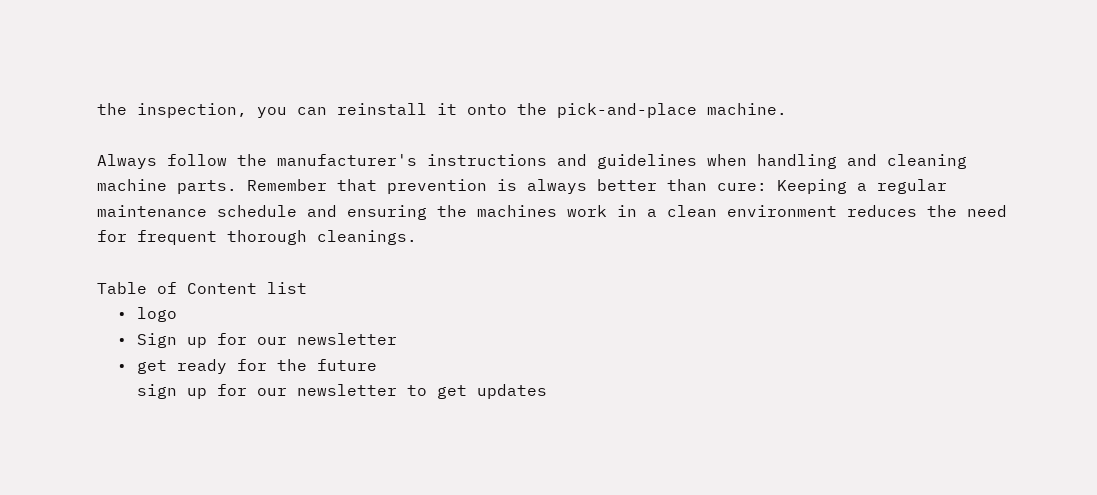the inspection, you can reinstall it onto the pick-and-place machine.

Always follow the manufacturer's instructions and guidelines when handling and cleaning machine parts. Remember that prevention is always better than cure: Keeping a regular maintenance schedule and ensuring the machines work in a clean environment reduces the need for frequent thorough cleanings.

Table of Content list
  • logo
  • Sign up for our newsletter
  • get ready for the future
    sign up for our newsletter to get updates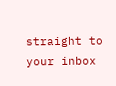straight to your inbox